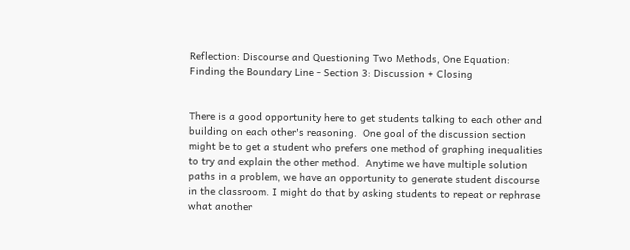Reflection: Discourse and Questioning Two Methods, One Equation: Finding the Boundary Line - Section 3: Discussion + Closing


There is a good opportunity here to get students talking to each other and building on each other's reasoning.  One goal of the discussion section might be to get a student who prefers one method of graphing inequalities to try and explain the other method.  Anytime we have multiple solution paths in a problem, we have an opportunity to generate student discourse in the classroom. I might do that by asking students to repeat or rephrase what another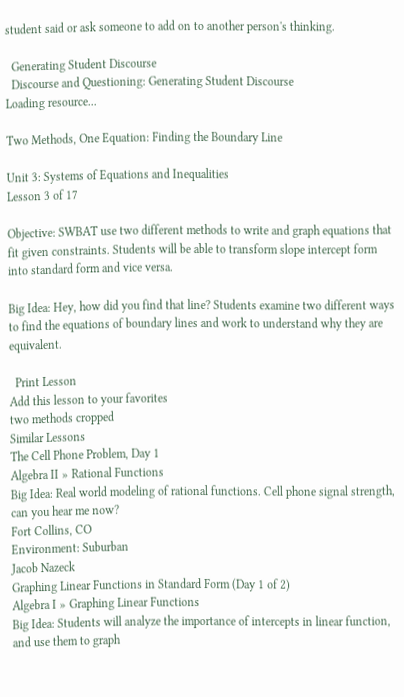student said or ask someone to add on to another person's thinking.

  Generating Student Discourse
  Discourse and Questioning: Generating Student Discourse
Loading resource...

Two Methods, One Equation: Finding the Boundary Line

Unit 3: Systems of Equations and Inequalities
Lesson 3 of 17

Objective: SWBAT use two different methods to write and graph equations that fit given constraints. Students will be able to transform slope intercept form into standard form and vice versa.

Big Idea: Hey, how did you find that line? Students examine two different ways to find the equations of boundary lines and work to understand why they are equivalent.

  Print Lesson
Add this lesson to your favorites
two methods cropped
Similar Lessons
The Cell Phone Problem, Day 1
Algebra II » Rational Functions
Big Idea: Real world modeling of rational functions. Cell phone signal strength, can you hear me now?
Fort Collins, CO
Environment: Suburban
Jacob Nazeck
Graphing Linear Functions in Standard Form (Day 1 of 2)
Algebra I » Graphing Linear Functions
Big Idea: Students will analyze the importance of intercepts in linear function, and use them to graph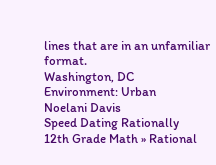lines that are in an unfamiliar format.
Washington, DC
Environment: Urban
Noelani Davis
Speed Dating Rationally
12th Grade Math » Rational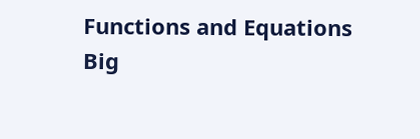Functions and Equations
Big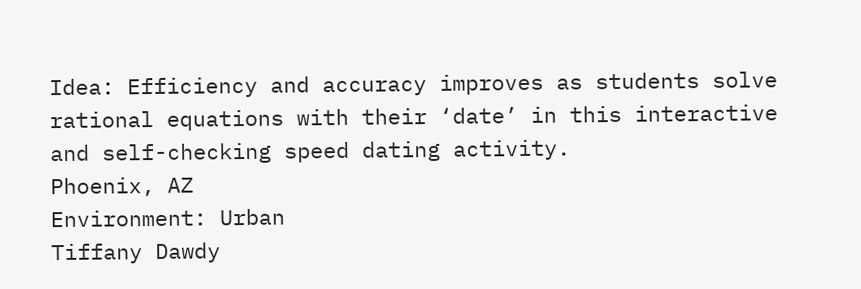Idea: Efficiency and accuracy improves as students solve rational equations with their ‘date’ in this interactive and self-checking speed dating activity.
Phoenix, AZ
Environment: Urban
Tiffany Dawdy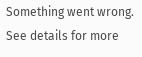Something went wrong. See details for more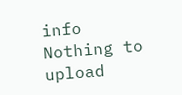info
Nothing to upload